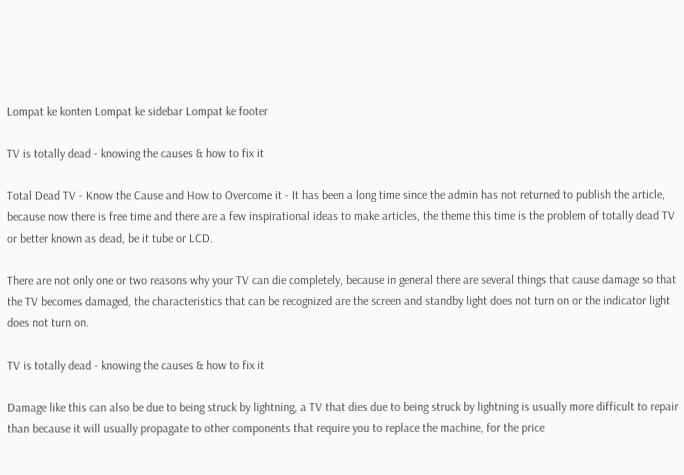Lompat ke konten Lompat ke sidebar Lompat ke footer

TV is totally dead - knowing the causes & how to fix it

Total Dead TV - Know the Cause and How to Overcome it - It has been a long time since the admin has not returned to publish the article, because now there is free time and there are a few inspirational ideas to make articles, the theme this time is the problem of totally dead TV or better known as dead, be it tube or LCD.

There are not only one or two reasons why your TV can die completely, because in general there are several things that cause damage so that the TV becomes damaged, the characteristics that can be recognized are the screen and standby light does not turn on or the indicator light does not turn on.

TV is totally dead - knowing the causes & how to fix it

Damage like this can also be due to being struck by lightning, a TV that dies due to being struck by lightning is usually more difficult to repair than because it will usually propagate to other components that require you to replace the machine, for the price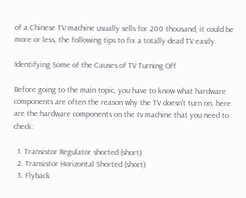of a Chinese TV machine usually sells for 200 thousand, it could be more or less, the following tips to fix a totally dead TV easily.

Identifying Some of the Causes of TV Turning Off

Before going to the main topic, you have to know what hardware components are often the reason why the TV doesn't turn on, here are the hardware components on the tv machine that you need to check:

  1. Transistor Regulator shorted (short)
  2. Transistor Horizontal Shorted (short)
  3. Flyback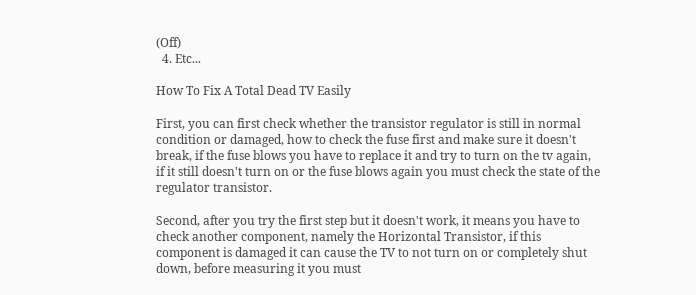(Off)
  4. Etc...

How To Fix A Total Dead TV Easily

First, you can first check whether the transistor regulator is still in normal condition or damaged, how to check the fuse first and make sure it doesn't break, if the fuse blows you have to replace it and try to turn on the tv again, if it still doesn't turn on or the fuse blows again you must check the state of the regulator transistor.

Second, after you try the first step but it doesn't work, it means you have to check another component, namely the Horizontal Transistor, if this component is damaged it can cause the TV to not turn on or completely shut down, before measuring it you must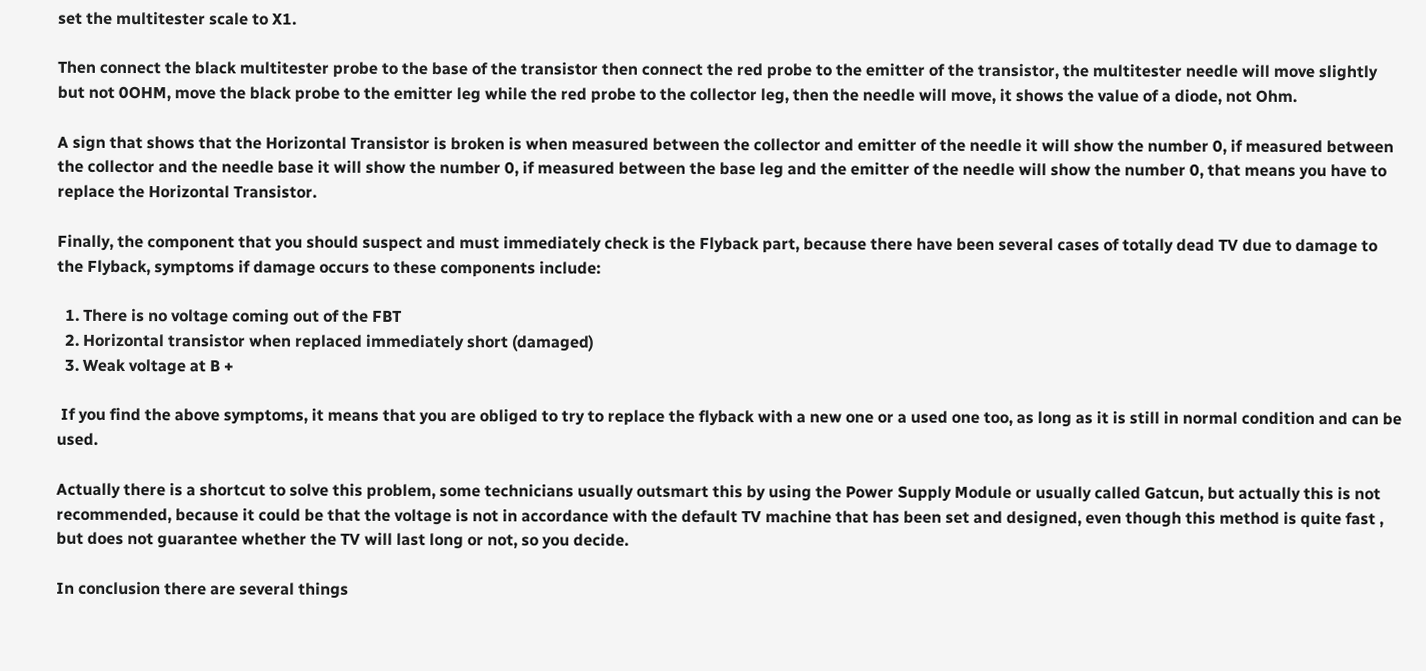set the multitester scale to X1.

Then connect the black multitester probe to the base of the transistor then connect the red probe to the emitter of the transistor, the multitester needle will move slightly but not 0OHM, move the black probe to the emitter leg while the red probe to the collector leg, then the needle will move, it shows the value of a diode, not Ohm.

A sign that shows that the Horizontal Transistor is broken is when measured between the collector and emitter of the needle it will show the number 0, if measured between the collector and the needle base it will show the number 0, if measured between the base leg and the emitter of the needle will show the number 0, that means you have to replace the Horizontal Transistor.

Finally, the component that you should suspect and must immediately check is the Flyback part, because there have been several cases of totally dead TV due to damage to the Flyback, symptoms if damage occurs to these components include:

  1. There is no voltage coming out of the FBT
  2. Horizontal transistor when replaced immediately short (damaged)
  3. Weak voltage at B +

 If you find the above symptoms, it means that you are obliged to try to replace the flyback with a new one or a used one too, as long as it is still in normal condition and can be used.

Actually there is a shortcut to solve this problem, some technicians usually outsmart this by using the Power Supply Module or usually called Gatcun, but actually this is not recommended, because it could be that the voltage is not in accordance with the default TV machine that has been set and designed, even though this method is quite fast , but does not guarantee whether the TV will last long or not, so you decide.

In conclusion there are several things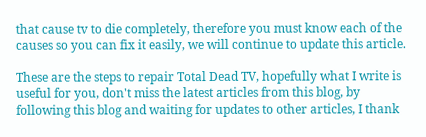that cause tv to die completely, therefore you must know each of the causes so you can fix it easily, we will continue to update this article.

These are the steps to repair Total Dead TV, hopefully what I write is useful for you, don't miss the latest articles from this blog, by following this blog and waiting for updates to other articles, I thank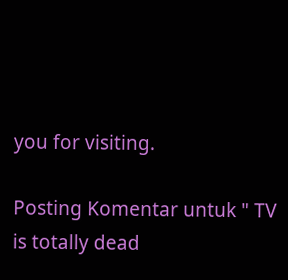you for visiting.

Posting Komentar untuk " TV is totally dead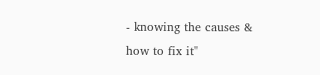- knowing the causes & how to fix it"